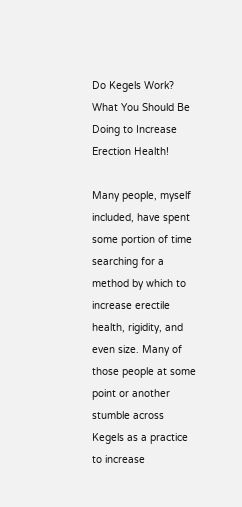Do Kegels Work? What You Should Be Doing to Increase Erection Health!

Many people, myself included, have spent some portion of time searching for a method by which to increase erectile health, rigidity, and even size. Many of those people at some point or another stumble across Kegels as a practice to increase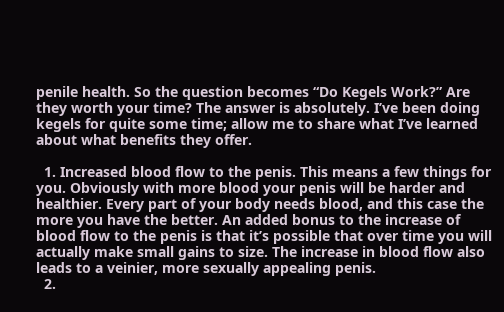penile health. So the question becomes “Do Kegels Work?” Are they worth your time? The answer is absolutely. I’ve been doing kegels for quite some time; allow me to share what I’ve learned about what benefits they offer.

  1. Increased blood flow to the penis. This means a few things for you. Obviously with more blood your penis will be harder and healthier. Every part of your body needs blood, and this case the more you have the better. An added bonus to the increase of blood flow to the penis is that it’s possible that over time you will actually make small gains to size. The increase in blood flow also leads to a veinier, more sexually appealing penis.
  2.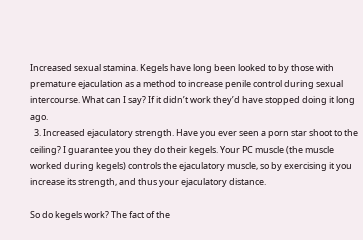Increased sexual stamina. Kegels have long been looked to by those with premature ejaculation as a method to increase penile control during sexual intercourse. What can I say? If it didn’t work they’d have stopped doing it long ago.
  3. Increased ejaculatory strength. Have you ever seen a porn star shoot to the ceiling? I guarantee you they do their kegels. Your PC muscle (the muscle worked during kegels) controls the ejaculatory muscle, so by exercising it you increase its strength, and thus your ejaculatory distance.

So do kegels work? The fact of the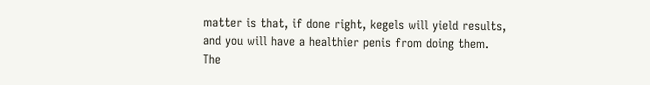matter is that, if done right, kegels will yield results, and you will have a healthier penis from doing them. The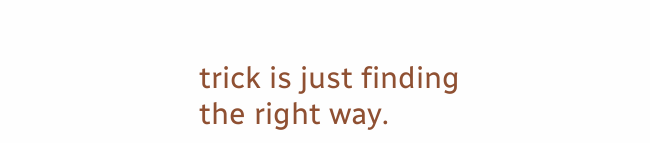trick is just finding the right way.